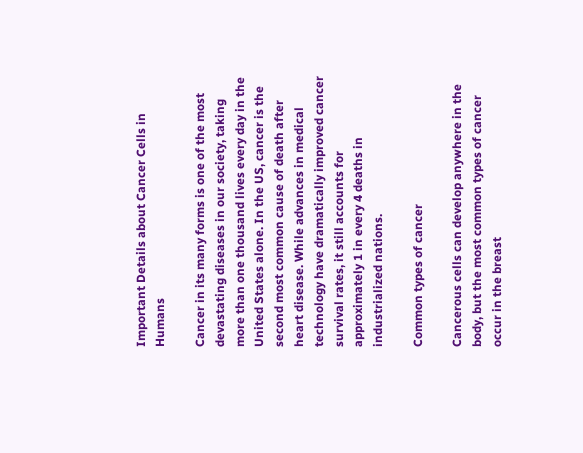Important Details about Cancer Cells in Humans

Cancer in its many forms is one of the most devastating diseases in our society, taking more than one thousand lives every day in the United States alone. In the US, cancer is the second most common cause of death after heart disease. While advances in medical technology have dramatically improved cancer survival rates, it still accounts for approximately 1 in every 4 deaths in industrialized nations.

Common types of cancer

Cancerous cells can develop anywhere in the body, but the most common types of cancer occur in the breast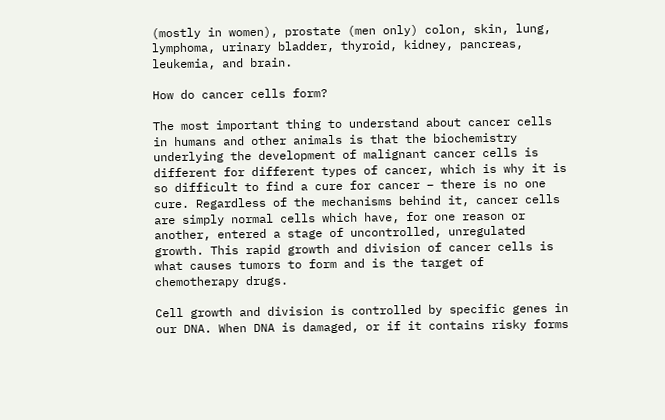(mostly in women), prostate (men only) colon, skin, lung, lymphoma, urinary bladder, thyroid, kidney, pancreas, leukemia, and brain.

How do cancer cells form?

The most important thing to understand about cancer cells in humans and other animals is that the biochemistry underlying the development of malignant cancer cells is different for different types of cancer, which is why it is so difficult to find a cure for cancer – there is no one cure. Regardless of the mechanisms behind it, cancer cells are simply normal cells which have, for one reason or another, entered a stage of uncontrolled, unregulated growth. This rapid growth and division of cancer cells is what causes tumors to form and is the target of chemotherapy drugs.

Cell growth and division is controlled by specific genes in our DNA. When DNA is damaged, or if it contains risky forms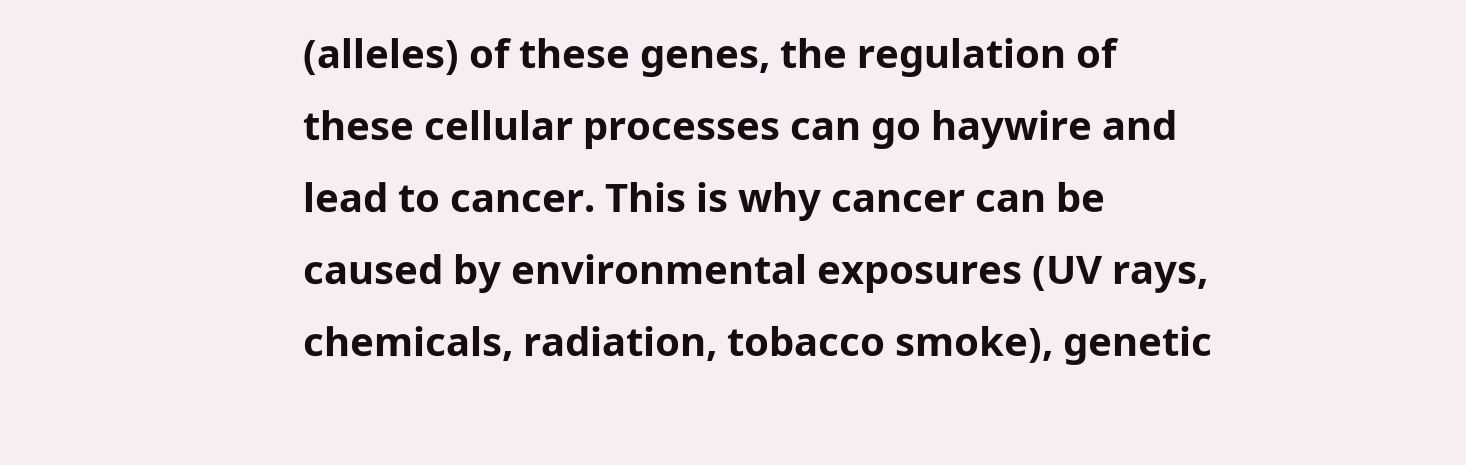(alleles) of these genes, the regulation of these cellular processes can go haywire and lead to cancer. This is why cancer can be caused by environmental exposures (UV rays, chemicals, radiation, tobacco smoke), genetic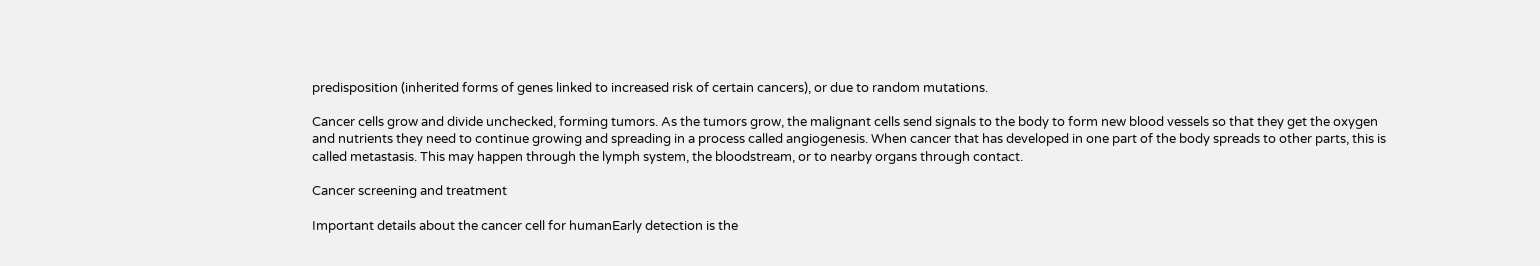predisposition (inherited forms of genes linked to increased risk of certain cancers), or due to random mutations.

Cancer cells grow and divide unchecked, forming tumors. As the tumors grow, the malignant cells send signals to the body to form new blood vessels so that they get the oxygen and nutrients they need to continue growing and spreading in a process called angiogenesis. When cancer that has developed in one part of the body spreads to other parts, this is called metastasis. This may happen through the lymph system, the bloodstream, or to nearby organs through contact.

Cancer screening and treatment

Important details about the cancer cell for humanEarly detection is the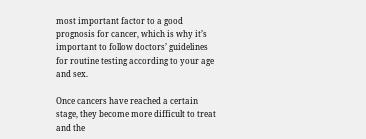most important factor to a good prognosis for cancer, which is why it’s important to follow doctors’ guidelines for routine testing according to your age and sex.

Once cancers have reached a certain stage, they become more difficult to treat and the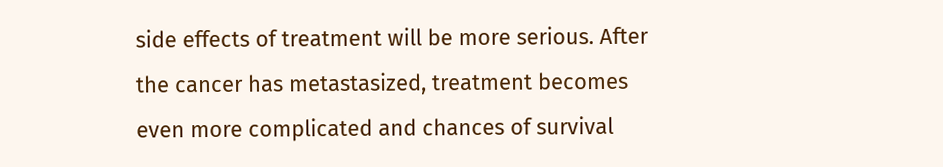side effects of treatment will be more serious. After the cancer has metastasized, treatment becomes even more complicated and chances of survival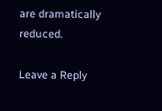are dramatically reduced.

Leave a Reply